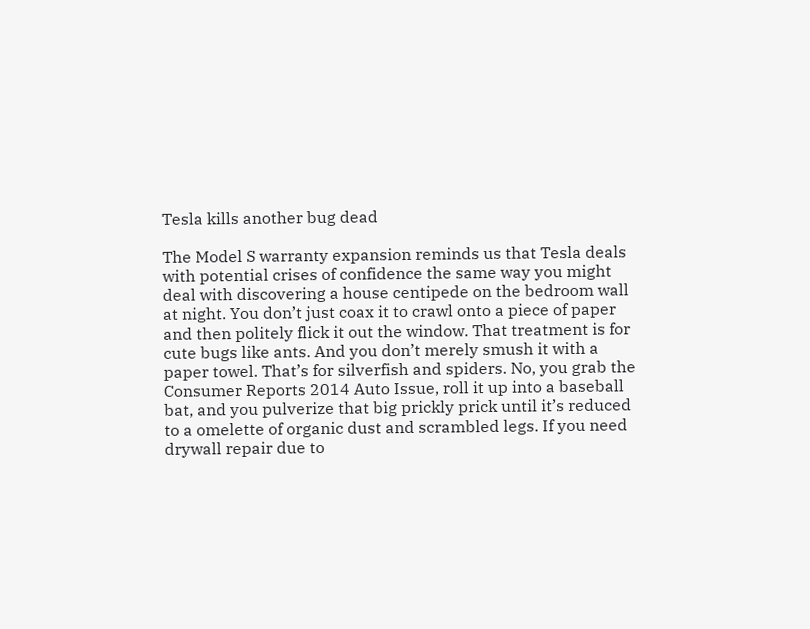Tesla kills another bug dead

The Model S warranty expansion reminds us that Tesla deals with potential crises of confidence the same way you might deal with discovering a house centipede on the bedroom wall at night. You don’t just coax it to crawl onto a piece of paper and then politely flick it out the window. That treatment is for cute bugs like ants. And you don’t merely smush it with a paper towel. That’s for silverfish and spiders. No, you grab the Consumer Reports 2014 Auto Issue, roll it up into a baseball bat, and you pulverize that big prickly prick until it’s reduced to a omelette of organic dust and scrambled legs. If you need drywall repair due to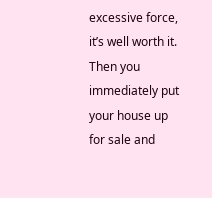excessive force, it’s well worth it. Then you immediately put your house up for sale and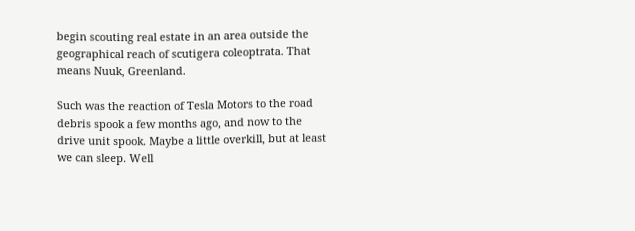begin scouting real estate in an area outside the geographical reach of scutigera coleoptrata. That means Nuuk, Greenland.

Such was the reaction of Tesla Motors to the road debris spook a few months ago, and now to the drive unit spook. Maybe a little overkill, but at least we can sleep. Well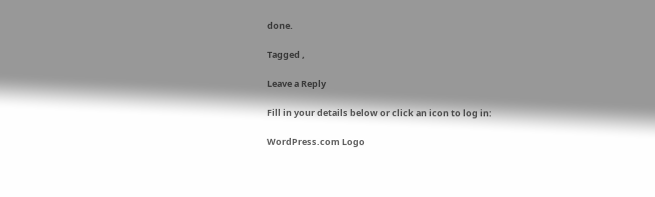done.

Tagged ,

Leave a Reply

Fill in your details below or click an icon to log in:

WordPress.com Logo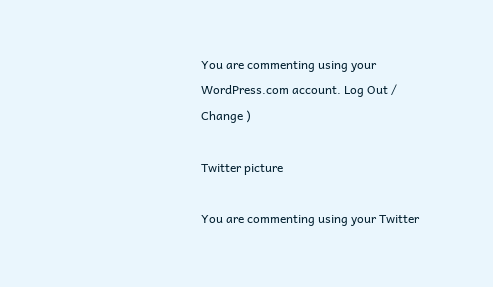You are commenting using your WordPress.com account. Log Out / Change )

Twitter picture

You are commenting using your Twitter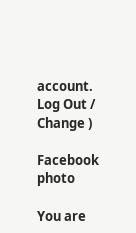account. Log Out / Change )

Facebook photo

You are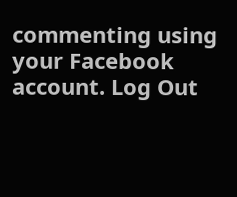commenting using your Facebook account. Log Out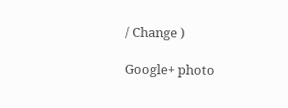/ Change )

Google+ photo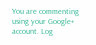You are commenting using your Google+ account. Log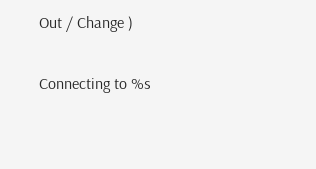Out / Change )

Connecting to %s